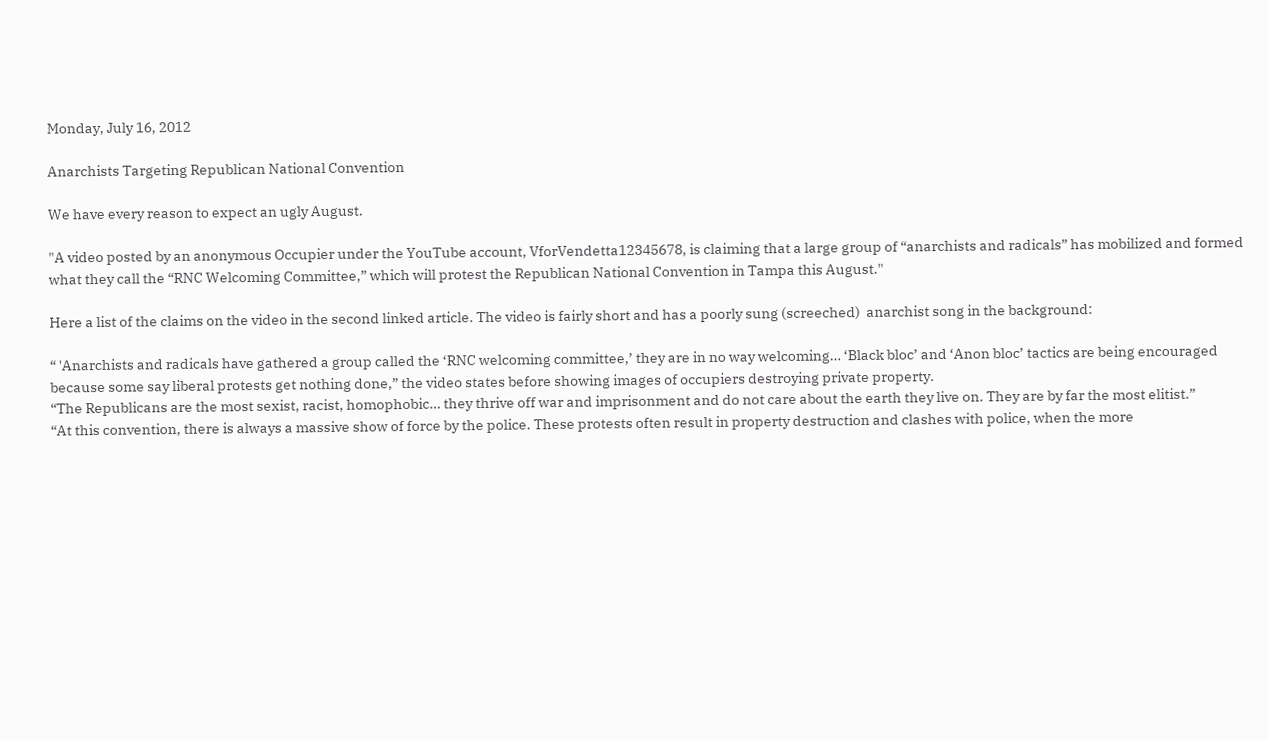Monday, July 16, 2012

Anarchists Targeting Republican National Convention

We have every reason to expect an ugly August.

"A video posted by an anonymous Occupier under the YouTube account, VforVendetta12345678, is claiming that a large group of “anarchists and radicals” has mobilized and formed what they call the “RNC Welcoming Committee,” which will protest the Republican National Convention in Tampa this August."

Here a list of the claims on the video in the second linked article. The video is fairly short and has a poorly sung (screeched)  anarchist song in the background:

“ 'Anarchists and radicals have gathered a group called the ‘RNC welcoming committee,’ they are in no way welcoming… ‘Black bloc’ and ‘Anon bloc’ tactics are being encouraged because some say liberal protests get nothing done,” the video states before showing images of occupiers destroying private property.
“The Republicans are the most sexist, racist, homophobic… they thrive off war and imprisonment and do not care about the earth they live on. They are by far the most elitist.”
“At this convention, there is always a massive show of force by the police. These protests often result in property destruction and clashes with police, when the more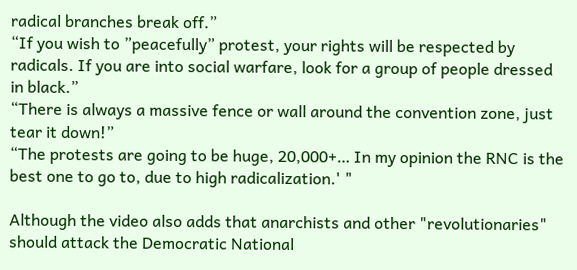radical branches break off.”
“If you wish to ”peacefully” protest, your rights will be respected by radicals. If you are into social warfare, look for a group of people dressed in black.”
“There is always a massive fence or wall around the convention zone, just tear it down!”
“The protests are going to be huge, 20,000+… In my opinion the RNC is the best one to go to, due to high radicalization.' "

Although the video also adds that anarchists and other "revolutionaries" should attack the Democratic National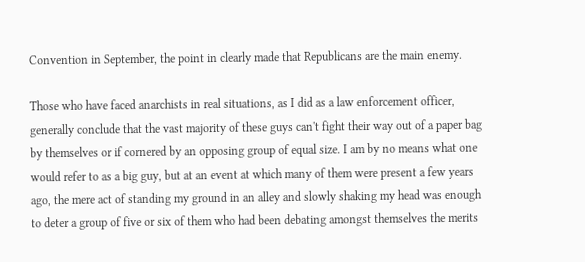Convention in September, the point in clearly made that Republicans are the main enemy.

Those who have faced anarchists in real situations, as I did as a law enforcement officer, generally conclude that the vast majority of these guys can't fight their way out of a paper bag by themselves or if cornered by an opposing group of equal size. I am by no means what one would refer to as a big guy, but at an event at which many of them were present a few years ago, the mere act of standing my ground in an alley and slowly shaking my head was enough to deter a group of five or six of them who had been debating amongst themselves the merits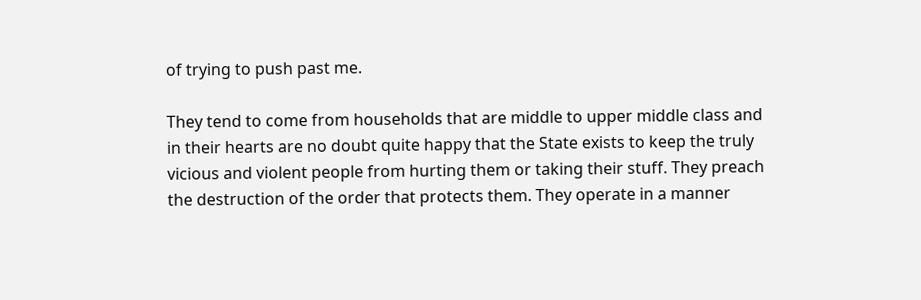of trying to push past me.

They tend to come from households that are middle to upper middle class and in their hearts are no doubt quite happy that the State exists to keep the truly vicious and violent people from hurting them or taking their stuff. They preach the destruction of the order that protects them. They operate in a manner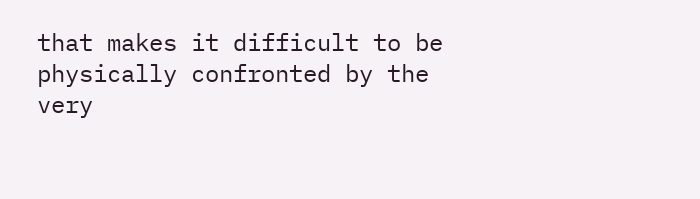that makes it difficult to be physically confronted by the very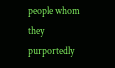people whom they purportedly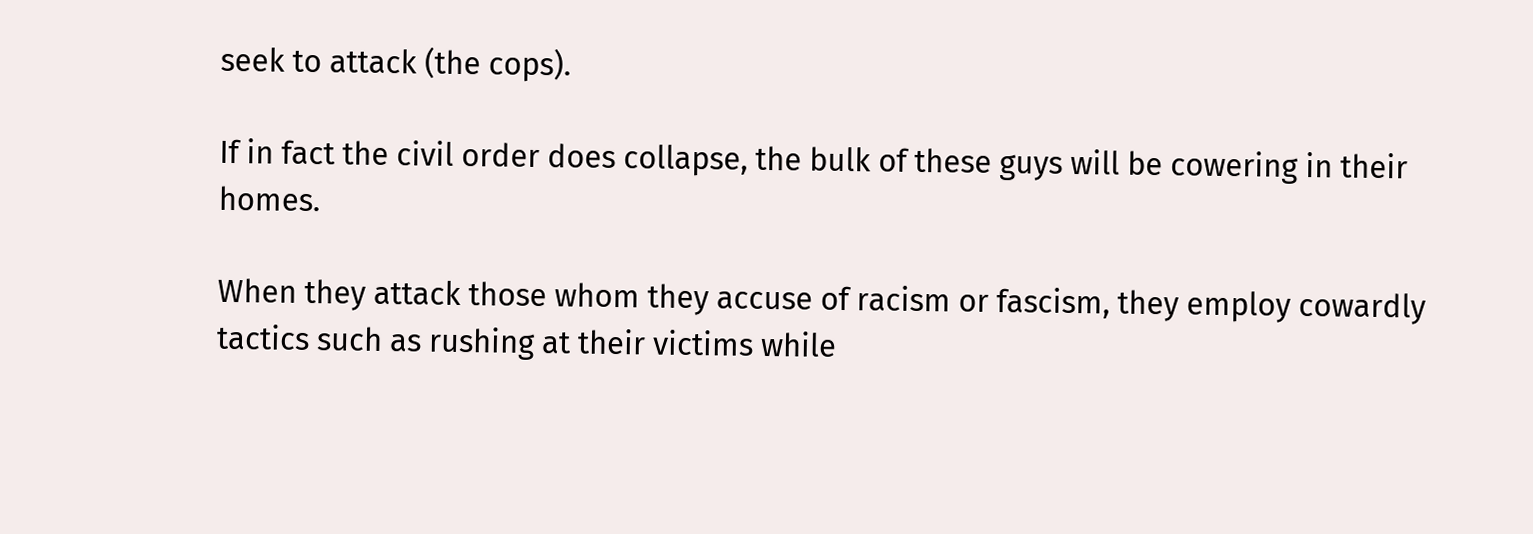seek to attack (the cops).

If in fact the civil order does collapse, the bulk of these guys will be cowering in their homes.

When they attack those whom they accuse of racism or fascism, they employ cowardly tactics such as rushing at their victims while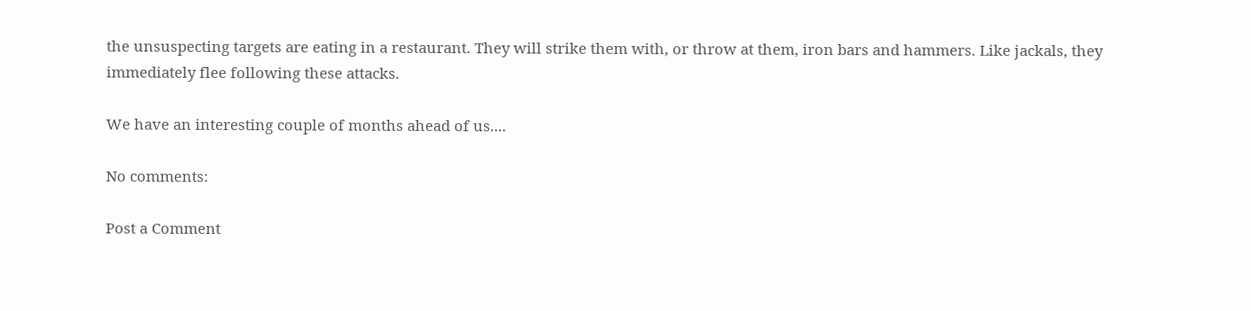the unsuspecting targets are eating in a restaurant. They will strike them with, or throw at them, iron bars and hammers. Like jackals, they immediately flee following these attacks.

We have an interesting couple of months ahead of us....

No comments:

Post a Comment